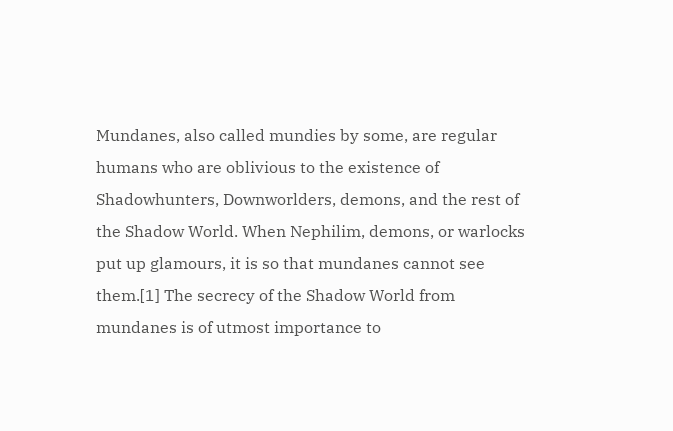Mundanes, also called mundies by some, are regular humans who are oblivious to the existence of Shadowhunters, Downworlders, demons, and the rest of the Shadow World. When Nephilim, demons, or warlocks put up glamours, it is so that mundanes cannot see them.[1] The secrecy of the Shadow World from mundanes is of utmost importance to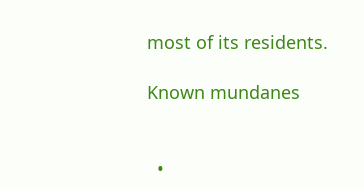most of its residents.

Known mundanes


  •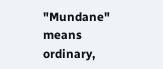"Mundane" means ordinary,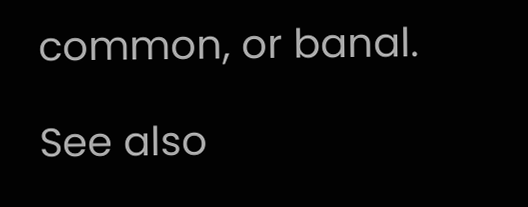common, or banal.

See also